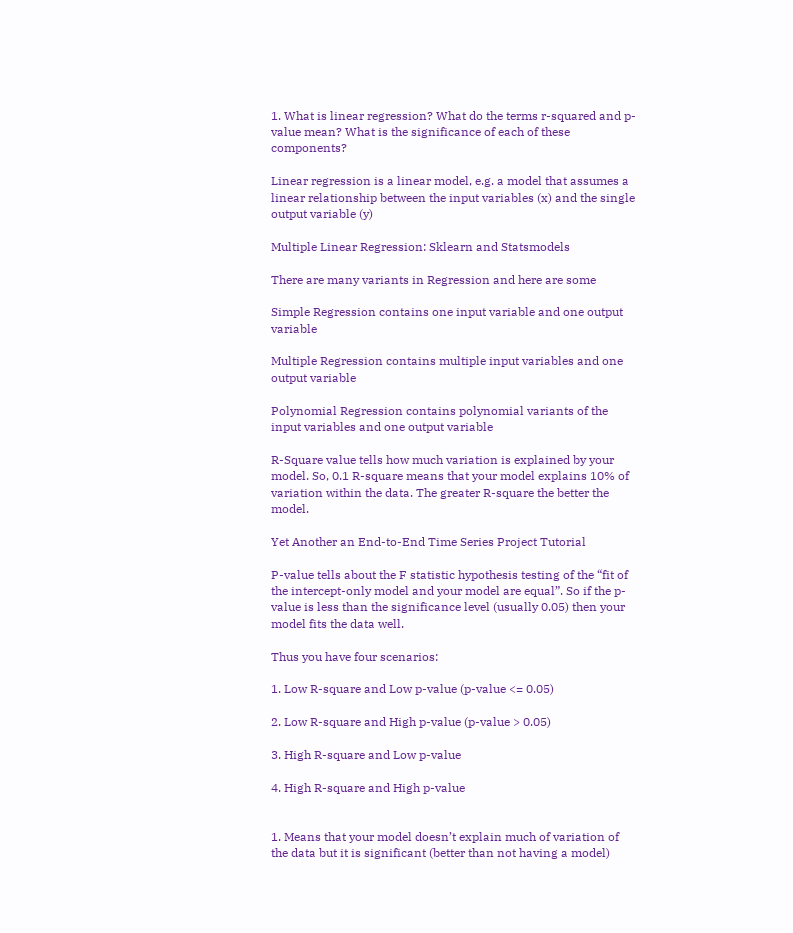1. What is linear regression? What do the terms r-squared and p-value mean? What is the significance of each of these components?

Linear regression is a linear model, e.g. a model that assumes a linear relationship between the input variables (x) and the single output variable (y)

Multiple Linear Regression: Sklearn and Statsmodels

There are many variants in Regression and here are some

Simple Regression contains one input variable and one output variable

Multiple Regression contains multiple input variables and one output variable

Polynomial Regression contains polynomial variants of the input variables and one output variable

R-Square value tells how much variation is explained by your model. So, 0.1 R-square means that your model explains 10% of variation within the data. The greater R-square the better the model.

Yet Another an End-to-End Time Series Project Tutorial

P-value tells about the F statistic hypothesis testing of the “fit of the intercept-only model and your model are equal”. So if the p-value is less than the significance level (usually 0.05) then your model fits the data well.

Thus you have four scenarios:

1. Low R-square and Low p-value (p-value <= 0.05)

2. Low R-square and High p-value (p-value > 0.05)

3. High R-square and Low p-value

4. High R-square and High p-value


1. Means that your model doesn’t explain much of variation of the data but it is significant (better than not having a model)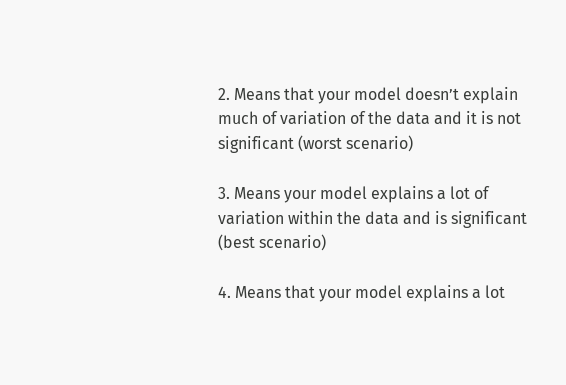2. Means that your model doesn’t explain much of variation of the data and it is not significant (worst scenario)

3. Means your model explains a lot of variation within the data and is significant (best scenario)

4. Means that your model explains a lot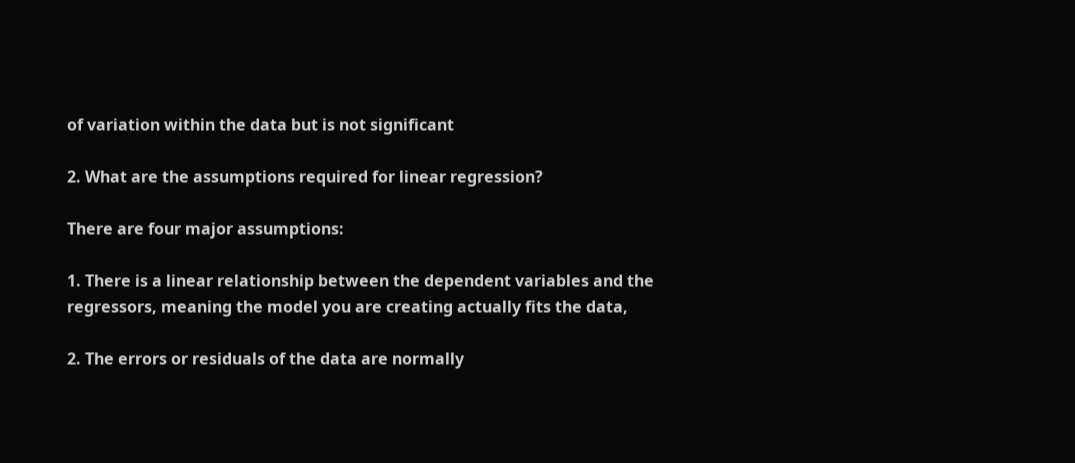of variation within the data but is not significant

2. What are the assumptions required for linear regression?

There are four major assumptions:

1. There is a linear relationship between the dependent variables and the regressors, meaning the model you are creating actually fits the data,

2. The errors or residuals of the data are normally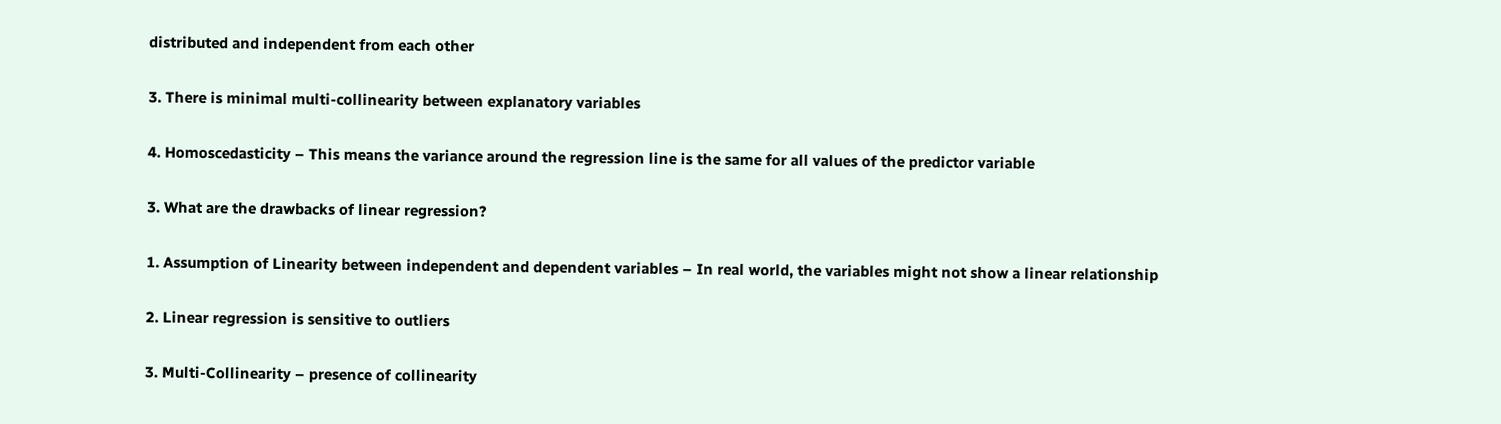distributed and independent from each other

3. There is minimal multi-collinearity between explanatory variables

4. Homoscedasticity – This means the variance around the regression line is the same for all values of the predictor variable

3. What are the drawbacks of linear regression?

1. Assumption of Linearity between independent and dependent variables – In real world, the variables might not show a linear relationship

2. Linear regression is sensitive to outliers

3. Multi-Collinearity – presence of collinearity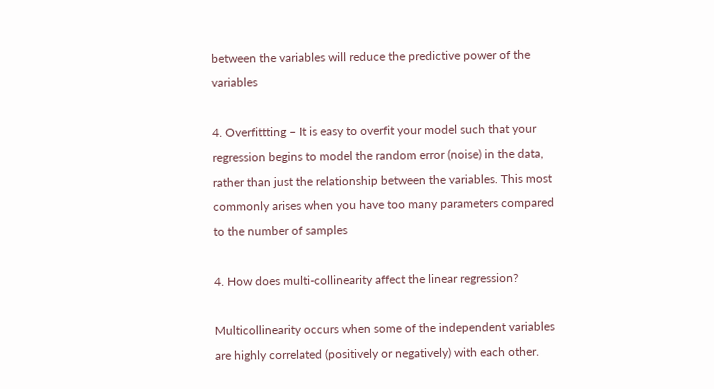between the variables will reduce the predictive power of the variables

4. Overfittting – It is easy to overfit your model such that your regression begins to model the random error (noise) in the data, rather than just the relationship between the variables. This most commonly arises when you have too many parameters compared to the number of samples

4. How does multi-collinearity affect the linear regression?

Multicollinearity occurs when some of the independent variables are highly correlated (positively or negatively) with each other.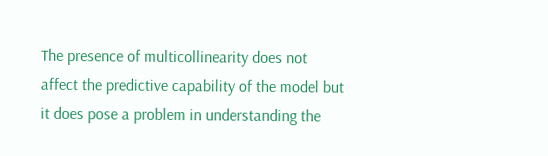The presence of multicollinearity does not affect the predictive capability of the model but it does pose a problem in understanding the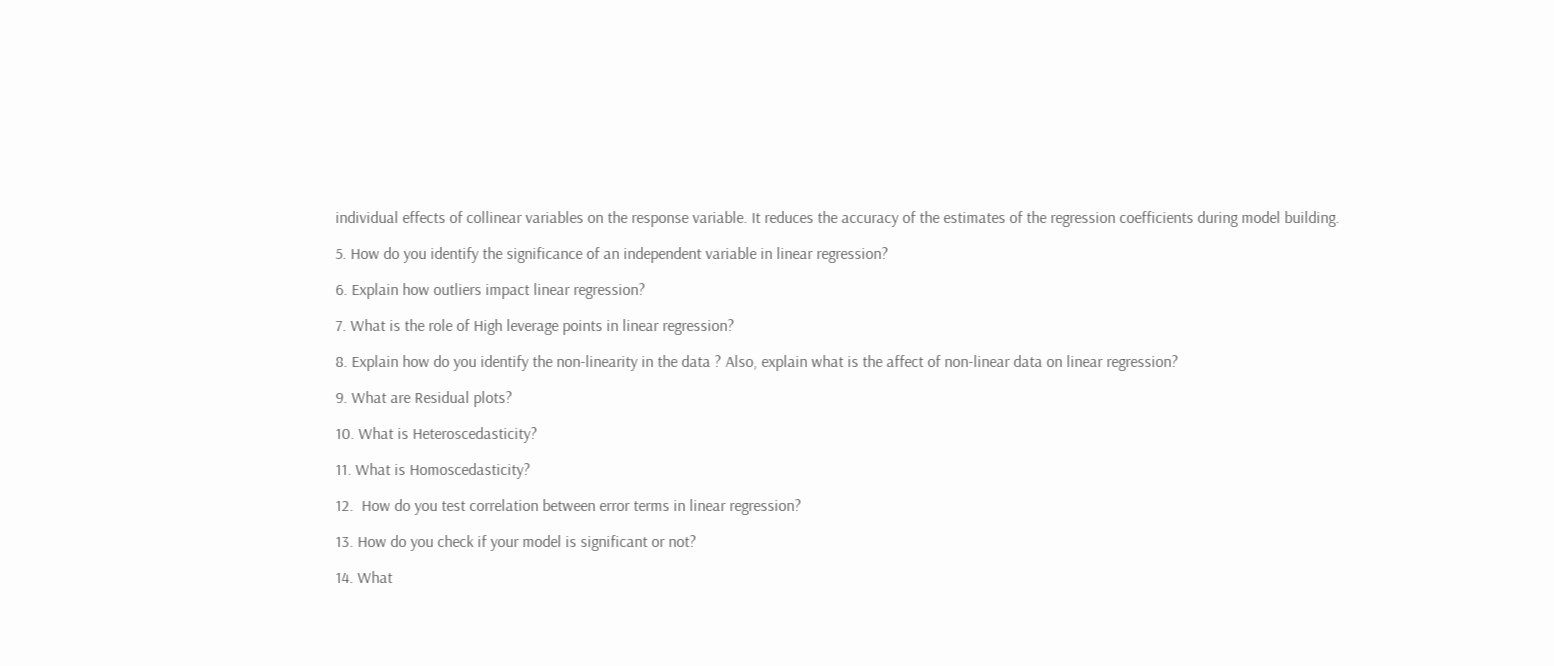individual effects of collinear variables on the response variable. It reduces the accuracy of the estimates of the regression coefficients during model building.

5. How do you identify the significance of an independent variable in linear regression?

6. Explain how outliers impact linear regression?

7. What is the role of High leverage points in linear regression?

8. Explain how do you identify the non-linearity in the data ? Also, explain what is the affect of non-linear data on linear regression?

9. What are Residual plots?

10. What is Heteroscedasticity?

11. What is Homoscedasticity?

12.  How do you test correlation between error terms in linear regression?

13. How do you check if your model is significant or not?

14. What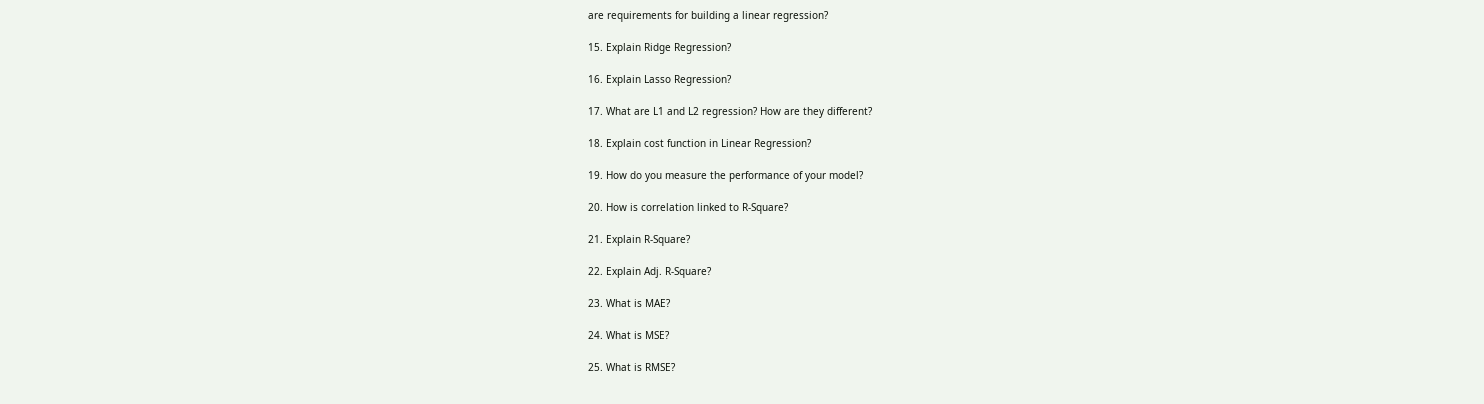are requirements for building a linear regression?

15. Explain Ridge Regression?

16. Explain Lasso Regression?

17. What are L1 and L2 regression? How are they different?

18. Explain cost function in Linear Regression?

19. How do you measure the performance of your model?

20. How is correlation linked to R-Square?

21. Explain R-Square?

22. Explain Adj. R-Square?

23. What is MAE?

24. What is MSE?

25. What is RMSE?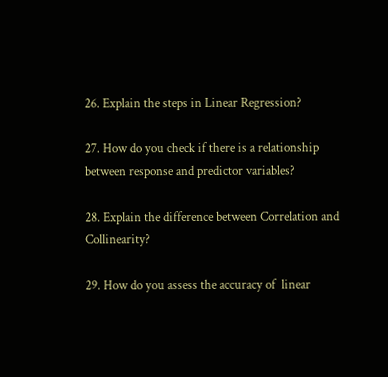26. Explain the steps in Linear Regression?

27. How do you check if there is a relationship between response and predictor variables?

28. Explain the difference between Correlation and Collinearity?

29. How do you assess the accuracy of  linear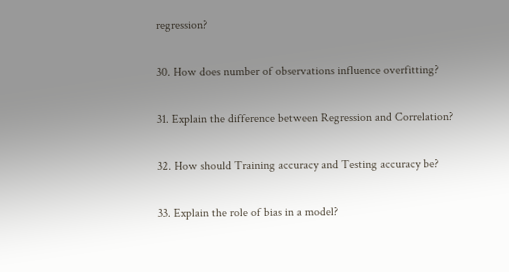regression?

30. How does number of observations influence overfitting?

31. Explain the difference between Regression and Correlation?

32. How should Training accuracy and Testing accuracy be?

33. Explain the role of bias in a model?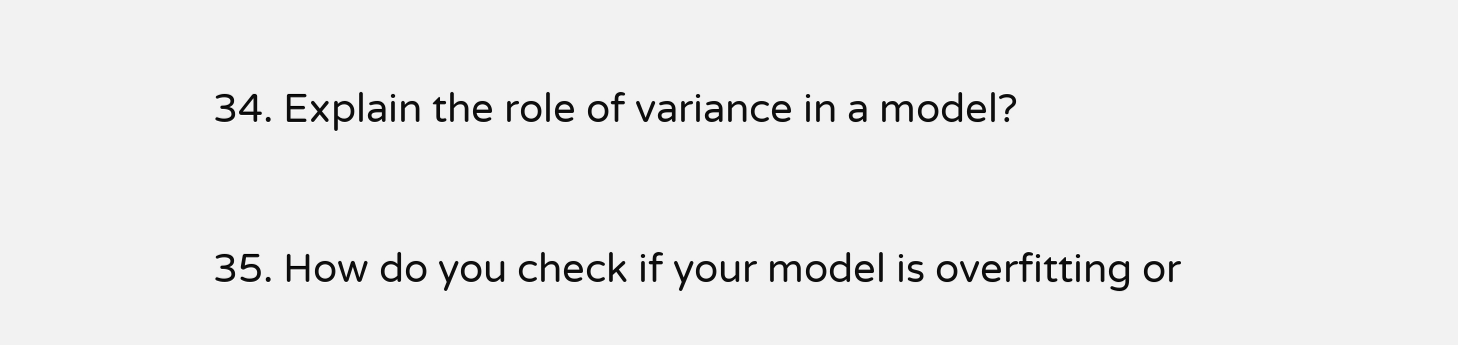34. Explain the role of variance in a model?

35. How do you check if your model is overfitting or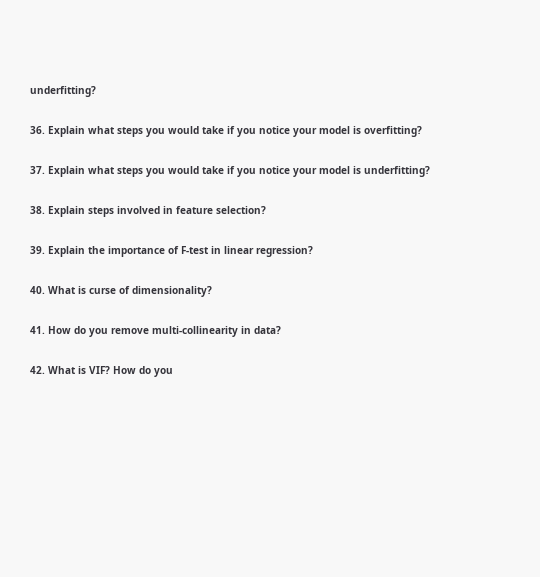underfitting?

36. Explain what steps you would take if you notice your model is overfitting?

37. Explain what steps you would take if you notice your model is underfitting?

38. Explain steps involved in feature selection?

39. Explain the importance of F-test in linear regression?

40. What is curse of dimensionality?

41. How do you remove multi-collinearity in data?

42. What is VIF? How do you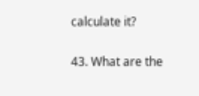calculate it?

43. What are the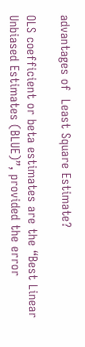advantages of  Least Square Estimate?

OLS coefficient or beta estimates are the “Best Linear Unbiased Estimates (BLUE)”, provided the error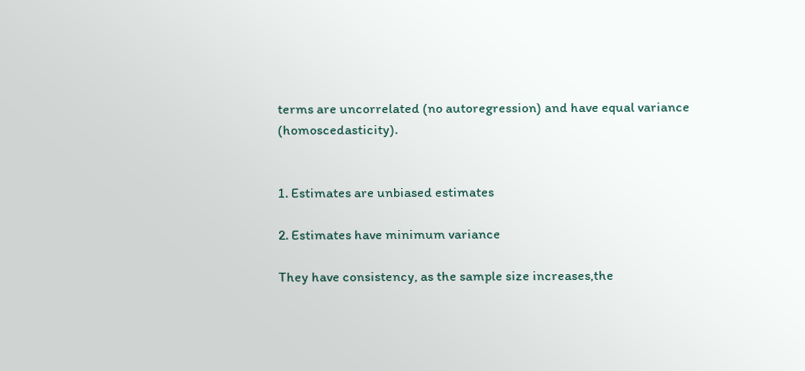terms are uncorrelated (no autoregression) and have equal variance (homoscedasticity).


1. Estimates are unbiased estimates

2. Estimates have minimum variance

They have consistency, as the sample size increases,the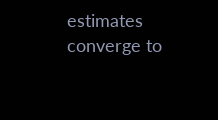estimates converge to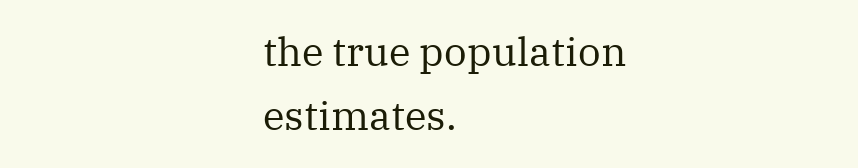the true population estimates.